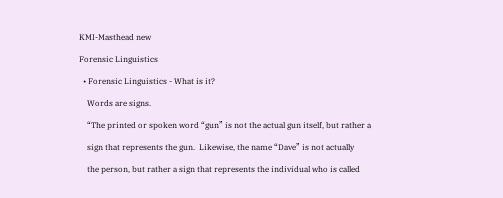KMI-Masthead new

Forensic Linguistics

  • Forensic Linguistics - What is it?

    Words are signs.

    “The printed or spoken word “gun” is not the actual gun itself, but rather a

    sign that represents the gun.  Likewise, the name “Dave” is not actually

    the person, but rather a sign that represents the individual who is called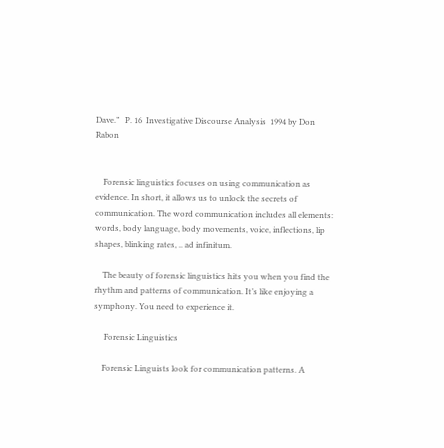Dave.”   P. 16  Investigative Discourse Analysis  1994 by Don Rabon


    Forensic linguistics focuses on using communication as evidence. In short, it allows us to unlock the secrets of communication. The word communication includes all elements: words, body language, body movements, voice, inflections, lip shapes, blinking rates, .. ad infinitum.

    The beauty of forensic linguistics hits you when you find the rhythm and patterns of communication. It’s like enjoying a symphony. You need to experience it.

     Forensic Linguistics

    Forensic Linguists look for communication patterns. A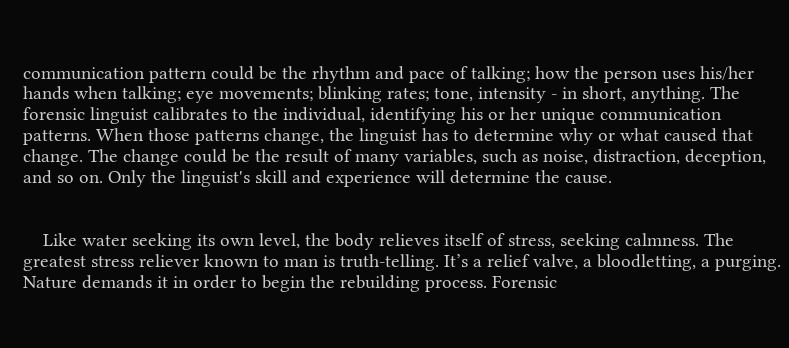communication pattern could be the rhythm and pace of talking; how the person uses his/her hands when talking; eye movements; blinking rates; tone, intensity - in short, anything. The forensic linguist calibrates to the individual, identifying his or her unique communication patterns. When those patterns change, the linguist has to determine why or what caused that change. The change could be the result of many variables, such as noise, distraction, deception, and so on. Only the linguist's skill and experience will determine the cause.


    Like water seeking its own level, the body relieves itself of stress, seeking calmness. The greatest stress reliever known to man is truth-telling. It’s a relief valve, a bloodletting, a purging. Nature demands it in order to begin the rebuilding process. Forensic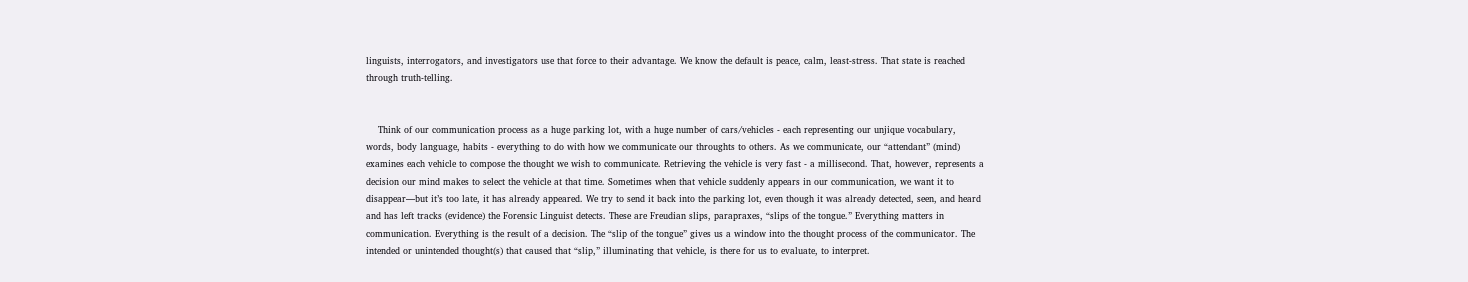linguists, interrogators, and investigators use that force to their advantage. We know the default is peace, calm, least-stress. That state is reached through truth-telling.


    Think of our communication process as a huge parking lot, with a huge number of cars/vehicles - each representing our unjique vocabulary, words, body language, habits - everything to do with how we communicate our throughts to others. As we communicate, our “attendant” (mind) examines each vehicle to compose the thought we wish to communicate. Retrieving the vehicle is very fast - a millisecond. That, however, represents a decision our mind makes to select the vehicle at that time. Sometimes when that vehicle suddenly appears in our communication, we want it to disappear—but it’s too late, it has already appeared. We try to send it back into the parking lot, even though it was already detected, seen, and heard and has left tracks (evidence) the Forensic Linguist detects. These are Freudian slips, parapraxes, “slips of the tongue.” Everything matters in communication. Everything is the result of a decision. The “slip of the tongue” gives us a window into the thought process of the communicator. The intended or unintended thought(s) that caused that “slip,” illuminating that vehicle, is there for us to evaluate, to interpret.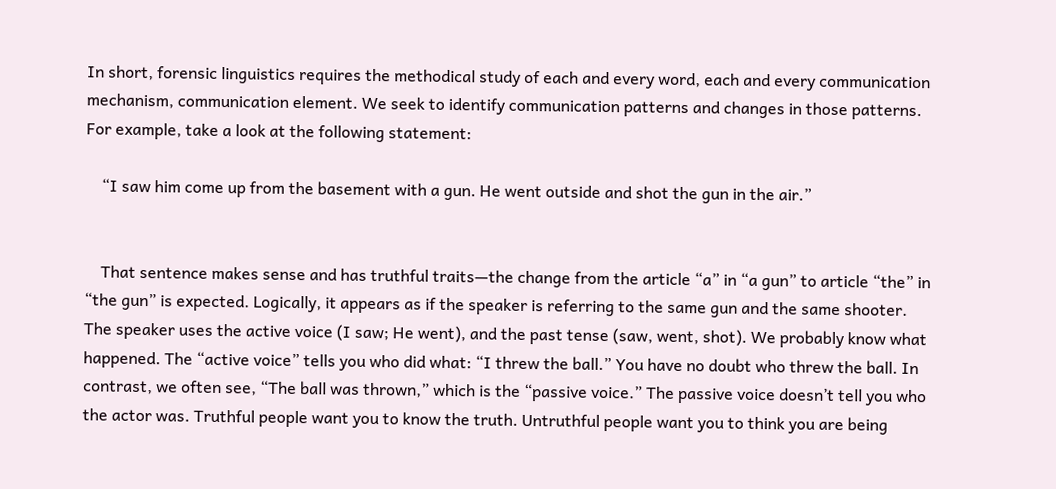In short, forensic linguistics requires the methodical study of each and every word, each and every communication mechanism, communication element. We seek to identify communication patterns and changes in those patterns. For example, take a look at the following statement:

    “I saw him come up from the basement with a gun. He went outside and shot the gun in the air.”


    That sentence makes sense and has truthful traits—the change from the article “a” in “a gun” to article “the” in “the gun” is expected. Logically, it appears as if the speaker is referring to the same gun and the same shooter. The speaker uses the active voice (I saw; He went), and the past tense (saw, went, shot). We probably know what happened. The “active voice” tells you who did what: “I threw the ball.” You have no doubt who threw the ball. In contrast, we often see, “The ball was thrown,” which is the “passive voice.” The passive voice doesn’t tell you who the actor was. Truthful people want you to know the truth. Untruthful people want you to think you are being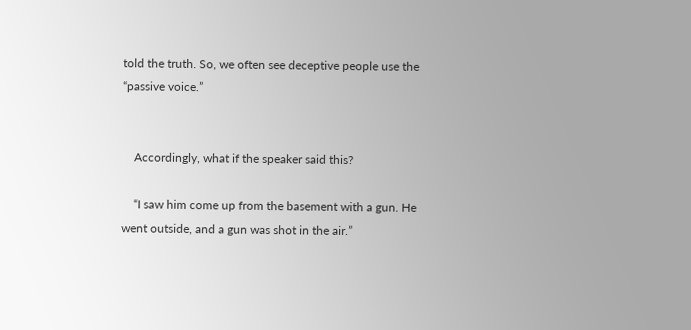told the truth. So, we often see deceptive people use the “passive voice.”


    Accordingly, what if the speaker said this?

    “I saw him come up from the basement with a gun. He went outside, and a gun was shot in the air.”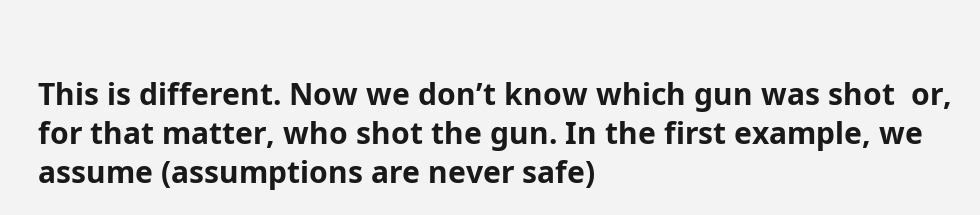This is different. Now we don’t know which gun was shot  or, for that matter, who shot the gun. In the first example, we assume (assumptions are never safe)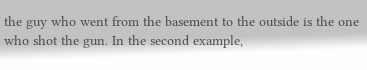the guy who went from the basement to the outside is the one who shot the gun. In the second example,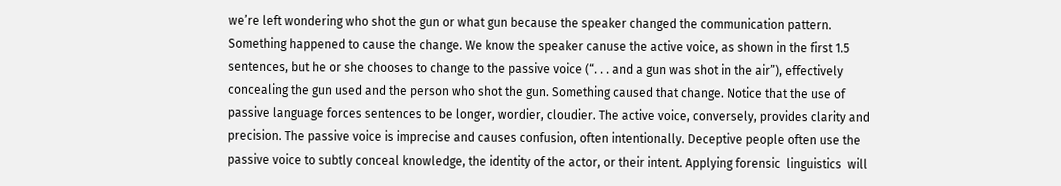we’re left wondering who shot the gun or what gun because the speaker changed the communication pattern. Something happened to cause the change. We know the speaker canuse the active voice, as shown in the first 1.5 sentences, but he or she chooses to change to the passive voice (“. . . and a gun was shot in the air”), effectively concealing the gun used and the person who shot the gun. Something caused that change. Notice that the use of passive language forces sentences to be longer, wordier, cloudier. The active voice, conversely, provides clarity and precision. The passive voice is imprecise and causes confusion, often intentionally. Deceptive people often use the passive voice to subtly conceal knowledge, the identity of the actor, or their intent. Applying forensic  linguistics  will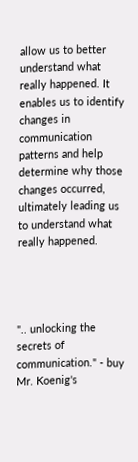allow us to better understand what really happened. It enables us to identify changes in communication patterns and help determine why those changes occurred, ultimately leading us to understand what really happened.




".. unlocking the secrets of communication." - buy Mr. Koenig's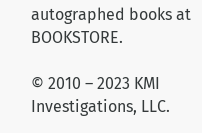autographed books at BOOKSTORE.

© 2010 – 2023 KMI Investigations, LLC.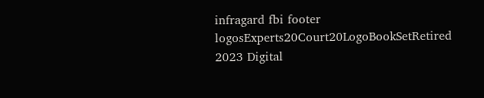infragard fbi footer logosExperts20Court20LogoBookSetRetired 2023 Digital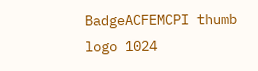BadgeACFEMCPI thumb logo 1024